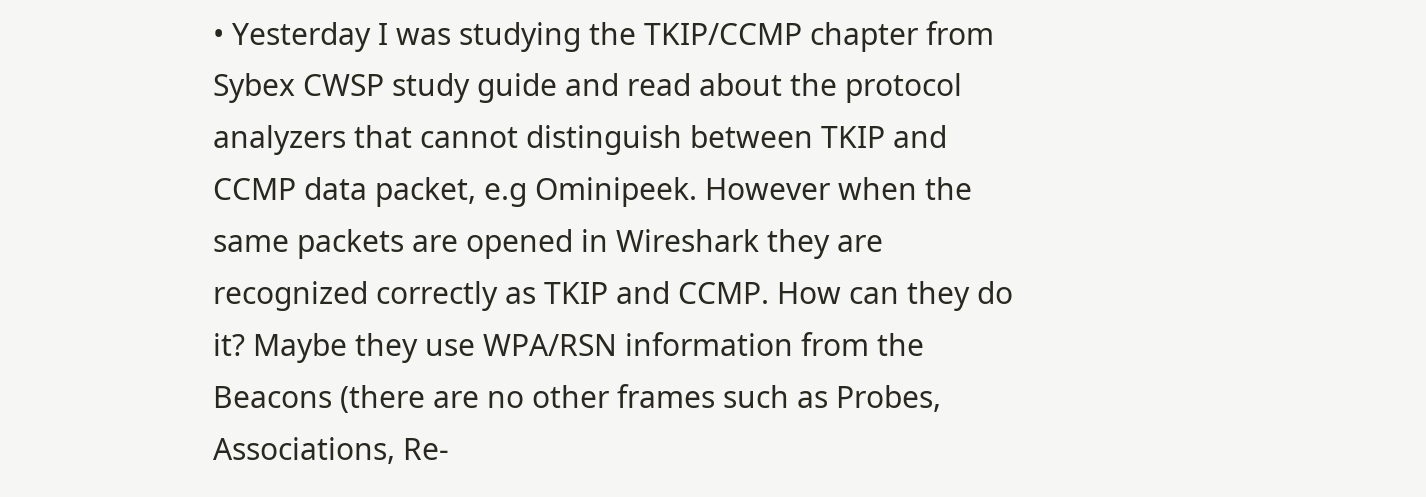• Yesterday I was studying the TKIP/CCMP chapter from Sybex CWSP study guide and read about the protocol analyzers that cannot distinguish between TKIP and CCMP data packet, e.g Ominipeek. However when the same packets are opened in Wireshark they are recognized correctly as TKIP and CCMP. How can they do it? Maybe they use WPA/RSN information from the Beacons (there are no other frames such as Probes, Associations, Re-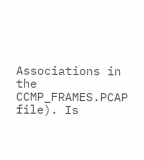Associations in the CCMP_FRAMES.PCAP file). Is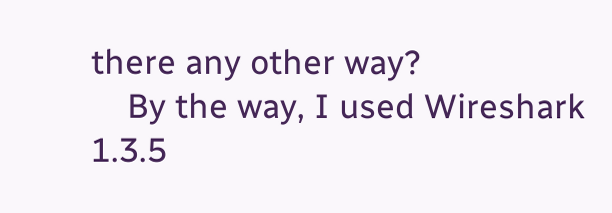there any other way?
    By the way, I used Wireshark 1.3.5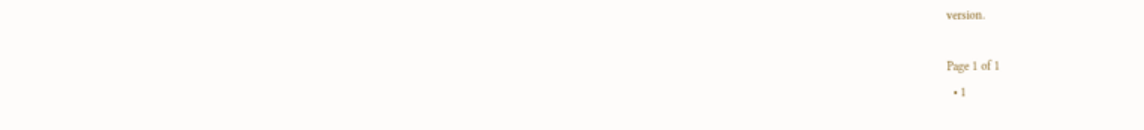version.

Page 1 of 1
  • 1